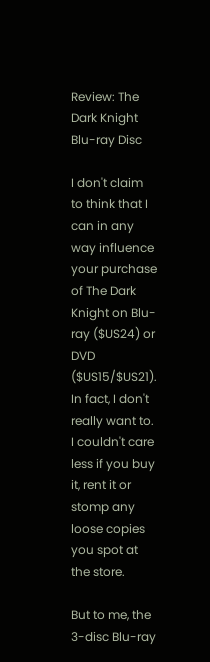Review: The Dark Knight Blu-ray Disc

I don't claim to think that I can in any way influence your purchase of The Dark Knight on Blu-ray ($US24) or DVD ($US15/$US21). In fact, I don't really want to. I couldn't care less if you buy it, rent it or stomp any loose copies you spot at the store.

But to me, the 3-disc Blu-ray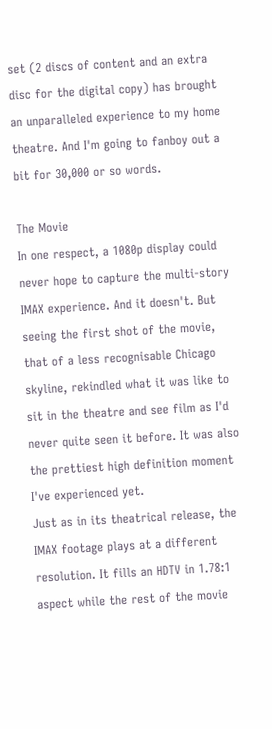set (2 discs of content and an extra disc for the digital copy) has brought an unparalleled experience to my home theatre. And I'm going to fanboy out a bit for 30,000 or so words.

The Movie
In one respect, a 1080p display could never hope to capture the multi-story IMAX experience. And it doesn't. But seeing the first shot of the movie, that of a less recognisable Chicago skyline, rekindled what it was like to sit in the theatre and see film as I'd never quite seen it before. It was also the prettiest high definition moment I've experienced yet.
Just as in its theatrical release, the IMAX footage plays at a different resolution. It fills an HDTV in 1.78:1 aspect while the rest of the movie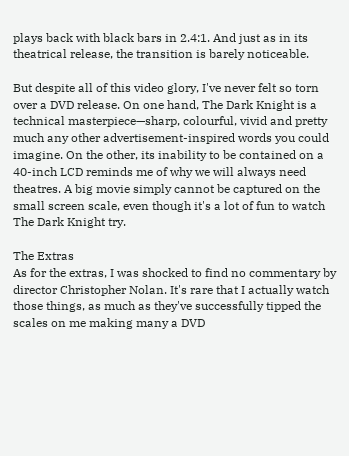plays back with black bars in 2.4:1. And just as in its theatrical release, the transition is barely noticeable.

But despite all of this video glory, I've never felt so torn over a DVD release. On one hand, The Dark Knight is a technical masterpiece—sharp, colourful, vivid and pretty much any other advertisement-inspired words you could imagine. On the other, its inability to be contained on a 40-inch LCD reminds me of why we will always need theatres. A big movie simply cannot be captured on the small screen scale, even though it's a lot of fun to watch The Dark Knight try.

The Extras
As for the extras, I was shocked to find no commentary by director Christopher Nolan. It's rare that I actually watch those things, as much as they've successfully tipped the scales on me making many a DVD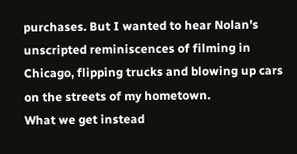purchases. But I wanted to hear Nolan's unscripted reminiscences of filming in Chicago, flipping trucks and blowing up cars on the streets of my hometown.
What we get instead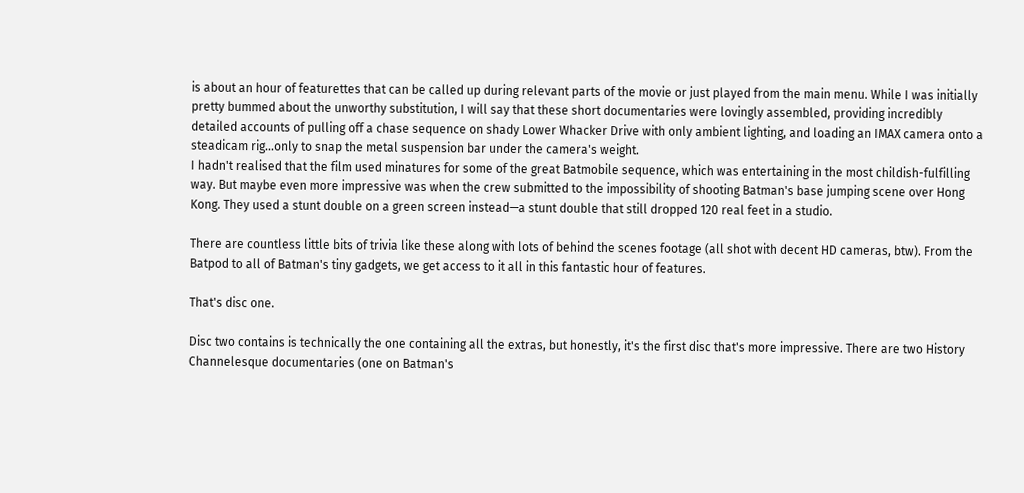is about an hour of featurettes that can be called up during relevant parts of the movie or just played from the main menu. While I was initially pretty bummed about the unworthy substitution, I will say that these short documentaries were lovingly assembled, providing incredibly detailed accounts of pulling off a chase sequence on shady Lower Whacker Drive with only ambient lighting, and loading an IMAX camera onto a steadicam rig...only to snap the metal suspension bar under the camera's weight.
I hadn't realised that the film used minatures for some of the great Batmobile sequence, which was entertaining in the most childish-fulfilling way. But maybe even more impressive was when the crew submitted to the impossibility of shooting Batman's base jumping scene over Hong Kong. They used a stunt double on a green screen instead—a stunt double that still dropped 120 real feet in a studio.

There are countless little bits of trivia like these along with lots of behind the scenes footage (all shot with decent HD cameras, btw). From the Batpod to all of Batman's tiny gadgets, we get access to it all in this fantastic hour of features.

That's disc one.

Disc two contains is technically the one containing all the extras, but honestly, it's the first disc that's more impressive. There are two History Channelesque documentaries (one on Batman's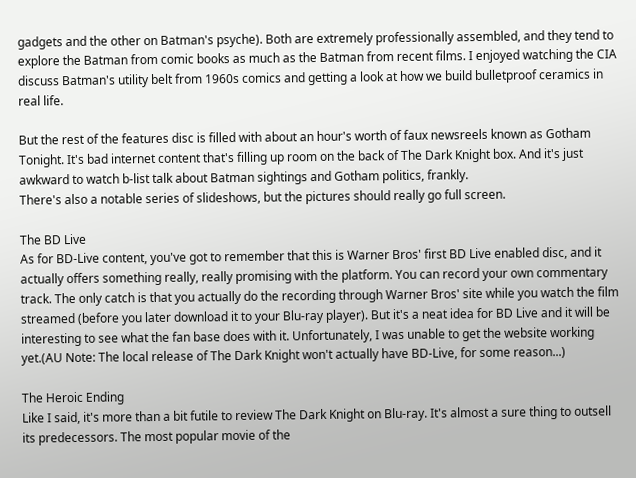gadgets and the other on Batman's psyche). Both are extremely professionally assembled, and they tend to explore the Batman from comic books as much as the Batman from recent films. I enjoyed watching the CIA discuss Batman's utility belt from 1960s comics and getting a look at how we build bulletproof ceramics in real life.

But the rest of the features disc is filled with about an hour's worth of faux newsreels known as Gotham Tonight. It's bad internet content that's filling up room on the back of The Dark Knight box. And it's just awkward to watch b-list talk about Batman sightings and Gotham politics, frankly.
There's also a notable series of slideshows, but the pictures should really go full screen.

The BD Live
As for BD-Live content, you've got to remember that this is Warner Bros' first BD Live enabled disc, and it actually offers something really, really promising with the platform. You can record your own commentary track. The only catch is that you actually do the recording through Warner Bros' site while you watch the film streamed (before you later download it to your Blu-ray player). But it's a neat idea for BD Live and it will be interesting to see what the fan base does with it. Unfortunately, I was unable to get the website working yet.(AU Note: The local release of The Dark Knight won't actually have BD-Live, for some reason...)

The Heroic Ending
Like I said, it's more than a bit futile to review The Dark Knight on Blu-ray. It's almost a sure thing to outsell its predecessors. The most popular movie of the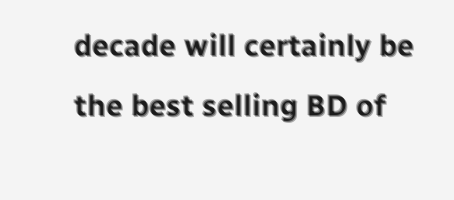decade will certainly be the best selling BD of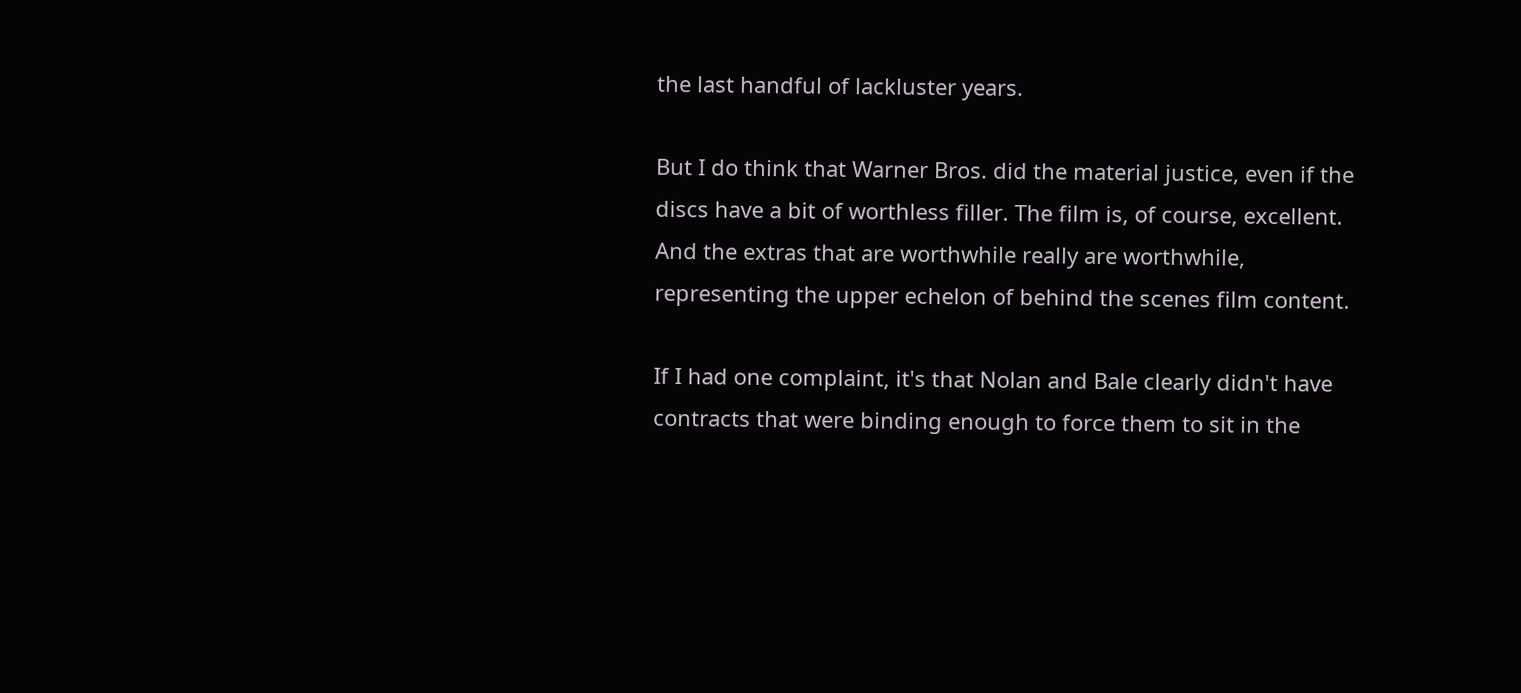the last handful of lackluster years.

But I do think that Warner Bros. did the material justice, even if the discs have a bit of worthless filler. The film is, of course, excellent. And the extras that are worthwhile really are worthwhile, representing the upper echelon of behind the scenes film content.

If I had one complaint, it's that Nolan and Bale clearly didn't have contracts that were binding enough to force them to sit in the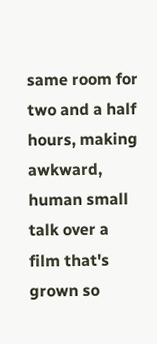same room for two and a half hours, making awkward, human small talk over a film that's grown so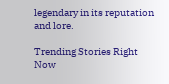legendary in its reputation and lore.

Trending Stories Right Now